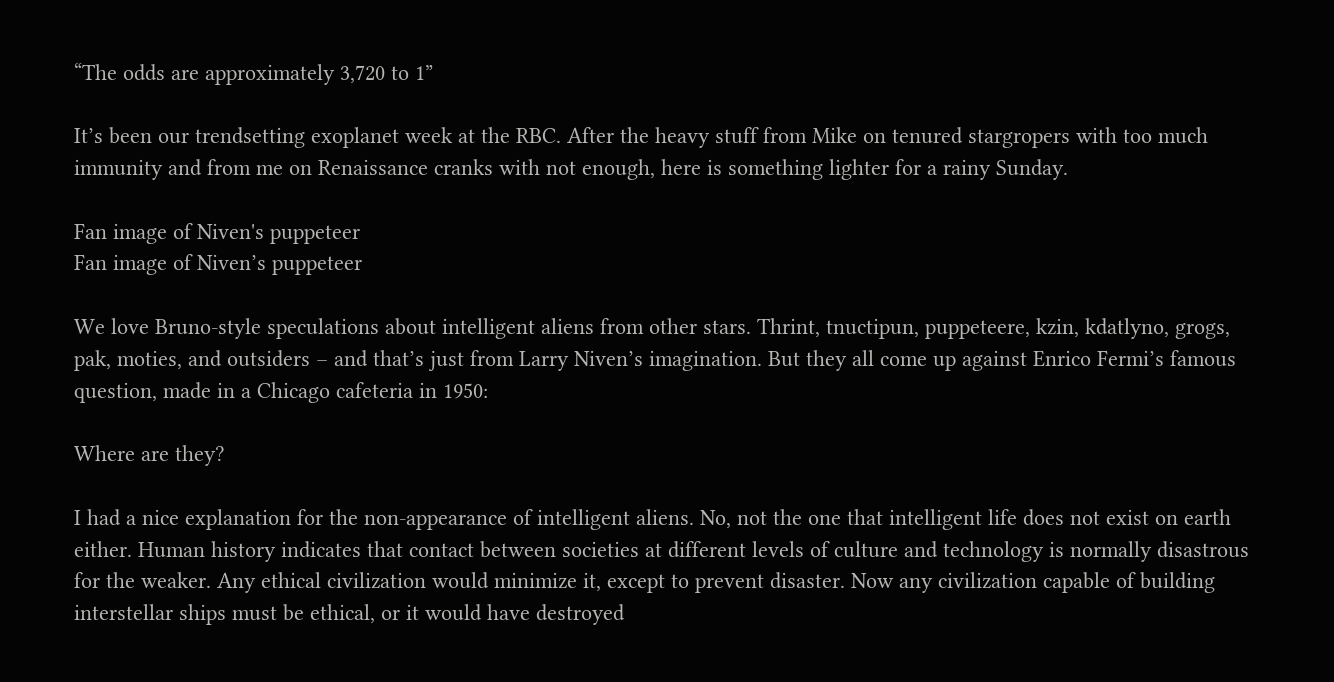“The odds are approximately 3,720 to 1”

It’s been our trendsetting exoplanet week at the RBC. After the heavy stuff from Mike on tenured stargropers with too much immunity and from me on Renaissance cranks with not enough, here is something lighter for a rainy Sunday.

Fan image of Niven's puppeteer
Fan image of Niven’s puppeteer

We love Bruno-style speculations about intelligent aliens from other stars. Thrint, tnuctipun, puppeteere, kzin, kdatlyno, grogs, pak, moties, and outsiders – and that’s just from Larry Niven’s imagination. But they all come up against Enrico Fermi’s famous question, made in a Chicago cafeteria in 1950:

Where are they?

I had a nice explanation for the non-appearance of intelligent aliens. No, not the one that intelligent life does not exist on earth either. Human history indicates that contact between societies at different levels of culture and technology is normally disastrous for the weaker. Any ethical civilization would minimize it, except to prevent disaster. Now any civilization capable of building interstellar ships must be ethical, or it would have destroyed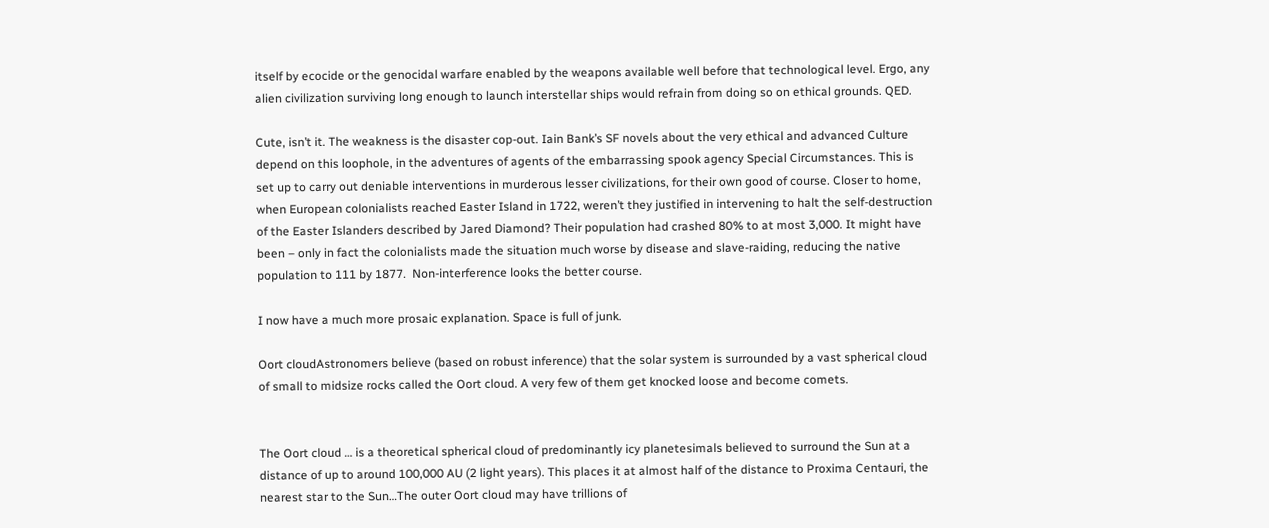itself by ecocide or the genocidal warfare enabled by the weapons available well before that technological level. Ergo, any alien civilization surviving long enough to launch interstellar ships would refrain from doing so on ethical grounds. QED.

Cute, isn’t it. The weakness is the disaster cop-out. Iain Bank’s SF novels about the very ethical and advanced Culture depend on this loophole, in the adventures of agents of the embarrassing spook agency Special Circumstances. This is set up to carry out deniable interventions in murderous lesser civilizations, for their own good of course. Closer to home, when European colonialists reached Easter Island in 1722, weren’t they justified in intervening to halt the self-destruction of the Easter Islanders described by Jared Diamond? Their population had crashed 80% to at most 3,000. It might have been – only in fact the colonialists made the situation much worse by disease and slave-raiding, reducing the native population to 111 by 1877.  Non-interference looks the better course.

I now have a much more prosaic explanation. Space is full of junk.

Oort cloudAstronomers believe (based on robust inference) that the solar system is surrounded by a vast spherical cloud of small to midsize rocks called the Oort cloud. A very few of them get knocked loose and become comets.


The Oort cloud … is a theoretical spherical cloud of predominantly icy planetesimals believed to surround the Sun at a distance of up to around 100,000 AU (2 light years). This places it at almost half of the distance to Proxima Centauri, the nearest star to the Sun…The outer Oort cloud may have trillions of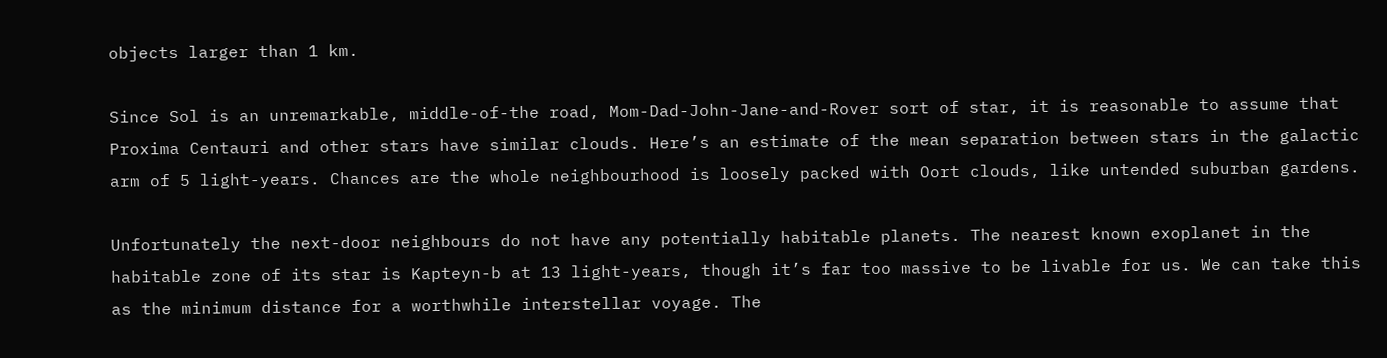objects larger than 1 km.

Since Sol is an unremarkable, middle-of-the road, Mom-Dad-John-Jane-and-Rover sort of star, it is reasonable to assume that Proxima Centauri and other stars have similar clouds. Here’s an estimate of the mean separation between stars in the galactic arm of 5 light-years. Chances are the whole neighbourhood is loosely packed with Oort clouds, like untended suburban gardens.

Unfortunately the next-door neighbours do not have any potentially habitable planets. The nearest known exoplanet in the habitable zone of its star is Kapteyn-b at 13 light-years, though it’s far too massive to be livable for us. We can take this as the minimum distance for a worthwhile interstellar voyage. The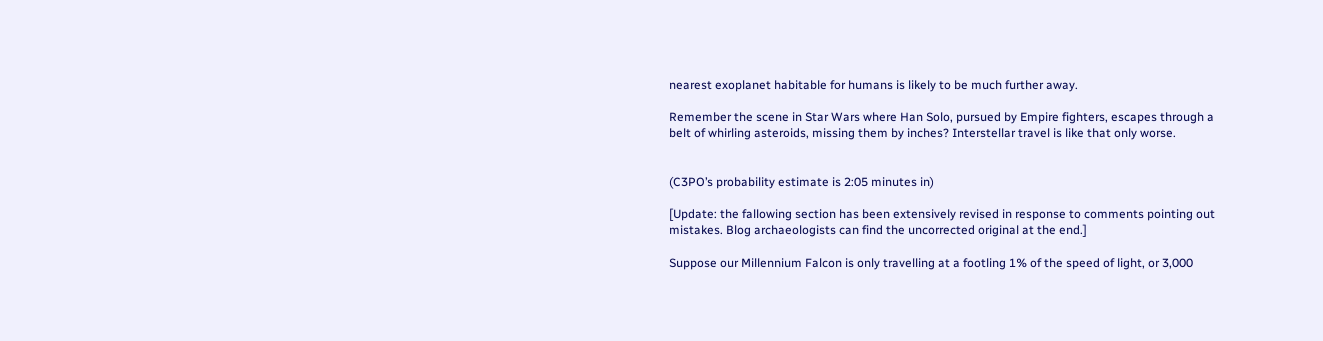nearest exoplanet habitable for humans is likely to be much further away.

Remember the scene in Star Wars where Han Solo, pursued by Empire fighters, escapes through a belt of whirling asteroids, missing them by inches? Interstellar travel is like that only worse.


(C3PO’s probability estimate is 2:05 minutes in)

[Update: the fallowing section has been extensively revised in response to comments pointing out mistakes. Blog archaeologists can find the uncorrected original at the end.]

Suppose our Millennium Falcon is only travelling at a footling 1% of the speed of light, or 3,000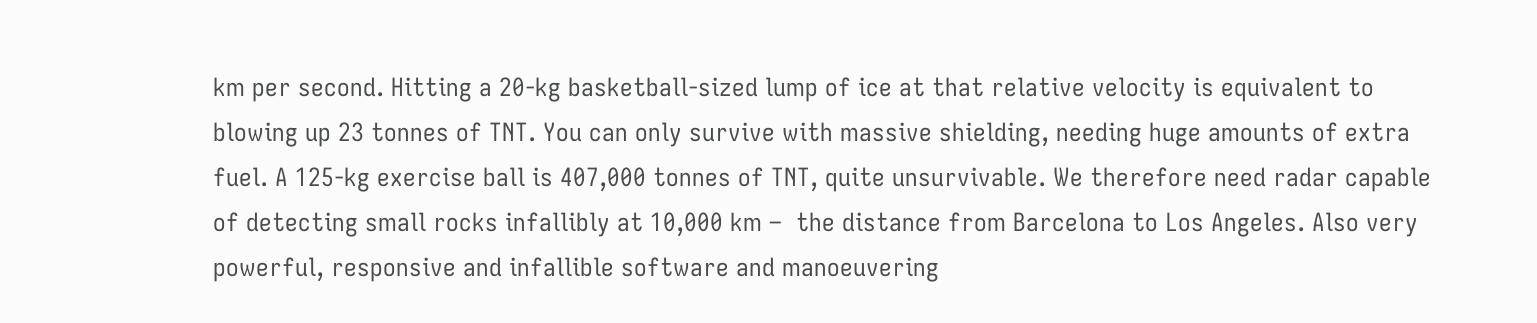km per second. Hitting a 20-kg basketball-sized lump of ice at that relative velocity is equivalent to blowing up 23 tonnes of TNT. You can only survive with massive shielding, needing huge amounts of extra fuel. A 125-kg exercise ball is 407,000 tonnes of TNT, quite unsurvivable. We therefore need radar capable of detecting small rocks infallibly at 10,000 km –  the distance from Barcelona to Los Angeles. Also very powerful, responsive and infallible software and manoeuvering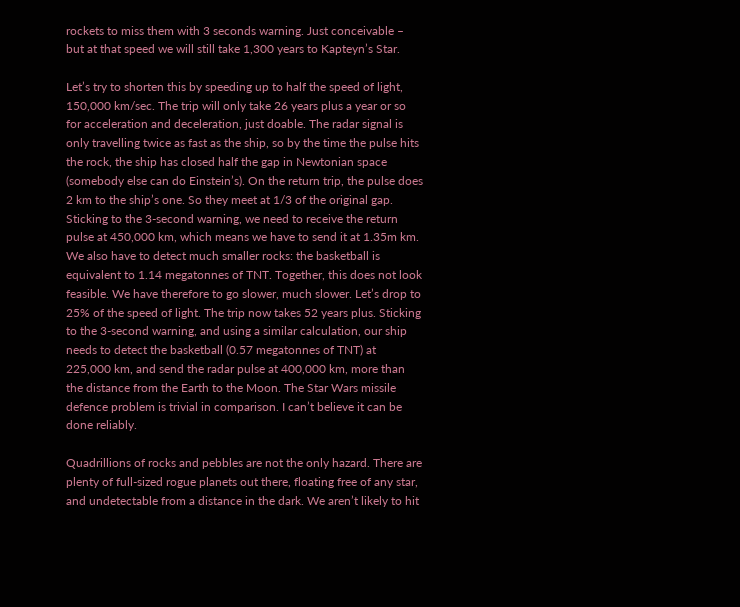rockets to miss them with 3 seconds warning. Just conceivable – but at that speed we will still take 1,300 years to Kapteyn’s Star.

Let’s try to shorten this by speeding up to half the speed of light, 150,000 km/sec. The trip will only take 26 years plus a year or so for acceleration and deceleration, just doable. The radar signal is only travelling twice as fast as the ship, so by the time the pulse hits the rock, the ship has closed half the gap in Newtonian space (somebody else can do Einstein’s). On the return trip, the pulse does 2 km to the ship’s one. So they meet at 1/3 of the original gap. Sticking to the 3-second warning, we need to receive the return pulse at 450,000 km, which means we have to send it at 1.35m km. We also have to detect much smaller rocks: the basketball is equivalent to 1.14 megatonnes of TNT. Together, this does not look feasible. We have therefore to go slower, much slower. Let’s drop to 25% of the speed of light. The trip now takes 52 years plus. Sticking to the 3-second warning, and using a similar calculation, our ship needs to detect the basketball (0.57 megatonnes of TNT) at 225,000 km, and send the radar pulse at 400,000 km, more than the distance from the Earth to the Moon. The Star Wars missile defence problem is trivial in comparison. I can’t believe it can be done reliably.

Quadrillions of rocks and pebbles are not the only hazard. There are plenty of full-sized rogue planets out there, floating free of any star, and undetectable from a distance in the dark. We aren’t likely to hit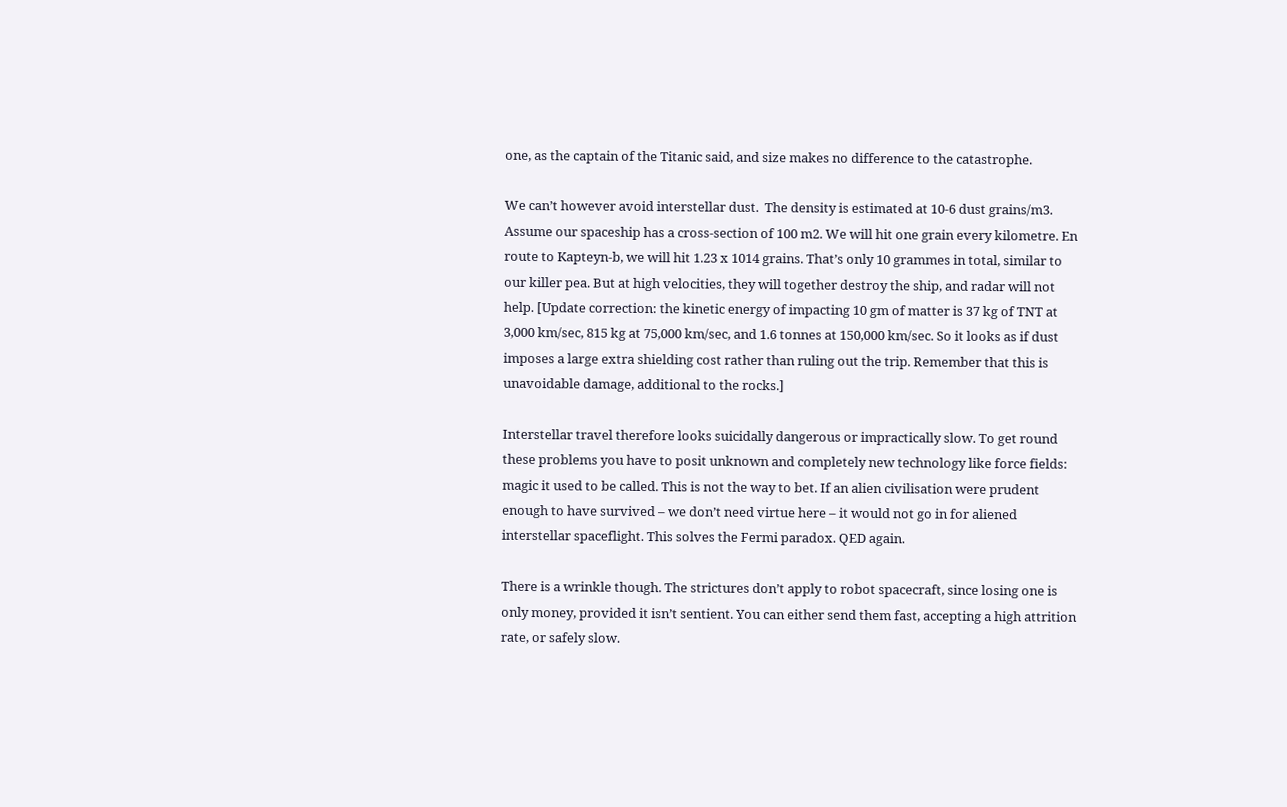one, as the captain of the Titanic said, and size makes no difference to the catastrophe.

We can’t however avoid interstellar dust.  The density is estimated at 10-6 dust grains/m3. Assume our spaceship has a cross-section of 100 m2. We will hit one grain every kilometre. En route to Kapteyn-b, we will hit 1.23 x 1014 grains. That’s only 10 grammes in total, similar to our killer pea. But at high velocities, they will together destroy the ship, and radar will not help. [Update correction: the kinetic energy of impacting 10 gm of matter is 37 kg of TNT at 3,000 km/sec, 815 kg at 75,000 km/sec, and 1.6 tonnes at 150,000 km/sec. So it looks as if dust imposes a large extra shielding cost rather than ruling out the trip. Remember that this is unavoidable damage, additional to the rocks.]

Interstellar travel therefore looks suicidally dangerous or impractically slow. To get round these problems you have to posit unknown and completely new technology like force fields: magic it used to be called. This is not the way to bet. If an alien civilisation were prudent enough to have survived – we don’t need virtue here – it would not go in for aliened interstellar spaceflight. This solves the Fermi paradox. QED again.

There is a wrinkle though. The strictures don’t apply to robot spacecraft, since losing one is only money, provided it isn’t sentient. You can either send them fast, accepting a high attrition rate, or safely slow.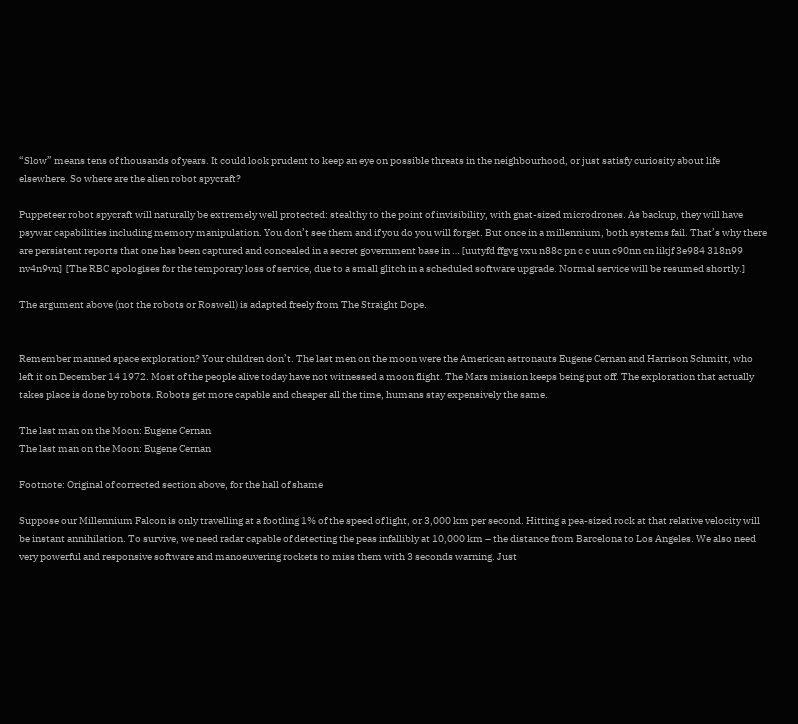“Slow” means tens of thousands of years. It could look prudent to keep an eye on possible threats in the neighbourhood, or just satisfy curiosity about life elsewhere. So where are the alien robot spycraft?

Puppeteer robot spycraft will naturally be extremely well protected: stealthy to the point of invisibility, with gnat-sized microdrones. As backup, they will have psywar capabilities including memory manipulation. You don’t see them and if you do you will forget. But once in a millennium, both systems fail. That’s why there are persistent reports that one has been captured and concealed in a secret government base in … [uutyfd ffgvg vxu n88c pn c c uun c90nn cn likjf 3e984 318n99  nv4n9vn]  [The RBC apologises for the temporary loss of service, due to a small glitch in a scheduled software upgrade. Normal service will be resumed shortly.]

The argument above (not the robots or Roswell) is adapted freely from The Straight Dope.


Remember manned space exploration? Your children don’t. The last men on the moon were the American astronauts Eugene Cernan and Harrison Schmitt, who left it on December 14 1972. Most of the people alive today have not witnessed a moon flight. The Mars mission keeps being put off. The exploration that actually takes place is done by robots. Robots get more capable and cheaper all the time, humans stay expensively the same.

The last man on the Moon: Eugene Cernan
The last man on the Moon: Eugene Cernan

Footnote: Original of corrected section above, for the hall of shame

Suppose our Millennium Falcon is only travelling at a footling 1% of the speed of light, or 3,000 km per second. Hitting a pea-sized rock at that relative velocity will be instant annihilation. To survive, we need radar capable of detecting the peas infallibly at 10,000 km – the distance from Barcelona to Los Angeles. We also need very powerful and responsive software and manoeuvering rockets to miss them with 3 seconds warning. Just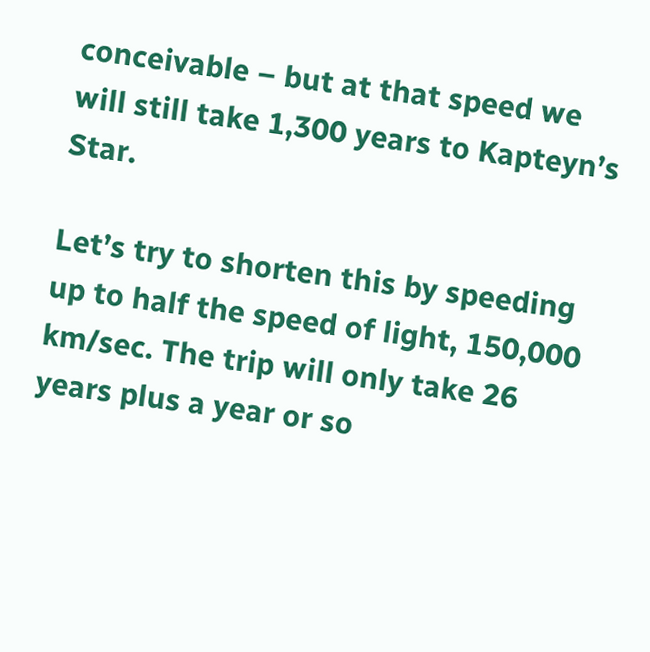conceivable – but at that speed we will still take 1,300 years to Kapteyn’s Star.

Let’s try to shorten this by speeding up to half the speed of light, 150,000 km/sec. The trip will only take 26 years plus a year or so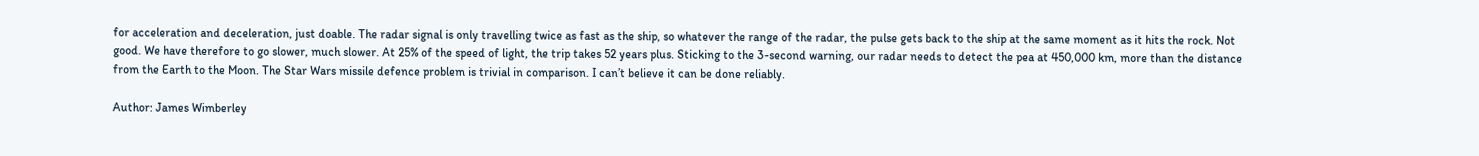for acceleration and deceleration, just doable. The radar signal is only travelling twice as fast as the ship, so whatever the range of the radar, the pulse gets back to the ship at the same moment as it hits the rock. Not good. We have therefore to go slower, much slower. At 25% of the speed of light, the trip takes 52 years plus. Sticking to the 3-second warning, our radar needs to detect the pea at 450,000 km, more than the distance from the Earth to the Moon. The Star Wars missile defence problem is trivial in comparison. I can’t believe it can be done reliably.

Author: James Wimberley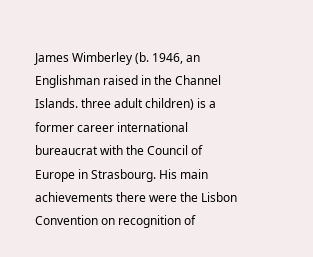James Wimberley (b. 1946, an Englishman raised in the Channel Islands. three adult children) is a former career international bureaucrat with the Council of Europe in Strasbourg. His main achievements there were the Lisbon Convention on recognition of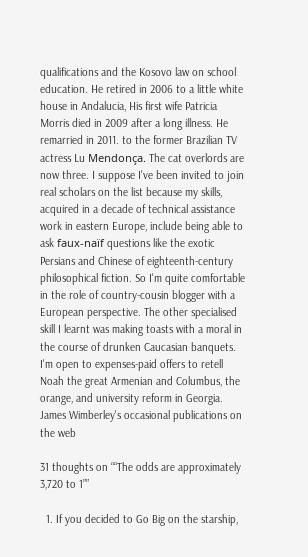qualifications and the Kosovo law on school education. He retired in 2006 to a little white house in Andalucia, His first wife Patricia Morris died in 2009 after a long illness. He remarried in 2011. to the former Brazilian TV actress Lu Mendonça. The cat overlords are now three. I suppose I've been invited to join real scholars on the list because my skills, acquired in a decade of technical assistance work in eastern Europe, include being able to ask faux-naïf questions like the exotic Persians and Chinese of eighteenth-century philosophical fiction. So I'm quite comfortable in the role of country-cousin blogger with a European perspective. The other specialised skill I learnt was making toasts with a moral in the course of drunken Caucasian banquets. I'm open to expenses-paid offers to retell Noah the great Armenian and Columbus, the orange, and university reform in Georgia. James Wimberley's occasional publications on the web

31 thoughts on ““The odds are approximately 3,720 to 1””

  1. If you decided to Go Big on the starship,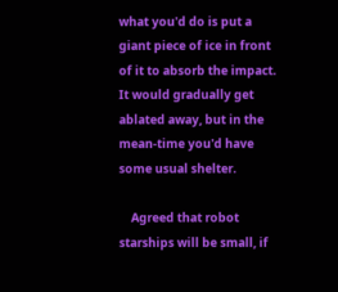what you'd do is put a giant piece of ice in front of it to absorb the impact. It would gradually get ablated away, but in the mean-time you'd have some usual shelter.

    Agreed that robot starships will be small, if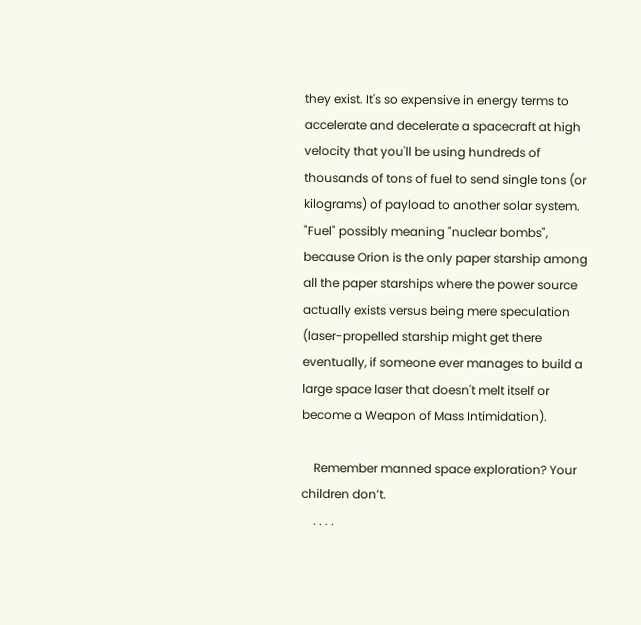they exist. It's so expensive in energy terms to accelerate and decelerate a spacecraft at high velocity that you'll be using hundreds of thousands of tons of fuel to send single tons (or kilograms) of payload to another solar system. "Fuel" possibly meaning "nuclear bombs", because Orion is the only paper starship among all the paper starships where the power source actually exists versus being mere speculation (laser-propelled starship might get there eventually, if someone ever manages to build a large space laser that doesn't melt itself or become a Weapon of Mass Intimidation).

    Remember manned space exploration? Your children don’t.
    . . . .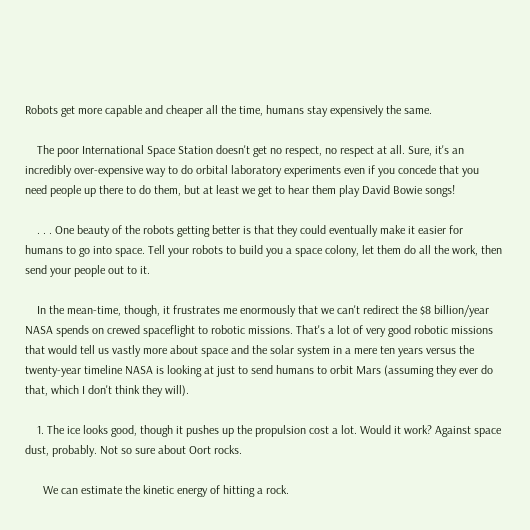Robots get more capable and cheaper all the time, humans stay expensively the same.

    The poor International Space Station doesn't get no respect, no respect at all. Sure, it's an incredibly over-expensive way to do orbital laboratory experiments even if you concede that you need people up there to do them, but at least we get to hear them play David Bowie songs!

    . . . One beauty of the robots getting better is that they could eventually make it easier for humans to go into space. Tell your robots to build you a space colony, let them do all the work, then send your people out to it.

    In the mean-time, though, it frustrates me enormously that we can't redirect the $8 billion/year NASA spends on crewed spaceflight to robotic missions. That's a lot of very good robotic missions that would tell us vastly more about space and the solar system in a mere ten years versus the twenty-year timeline NASA is looking at just to send humans to orbit Mars (assuming they ever do that, which I don't think they will).

    1. The ice looks good, though it pushes up the propulsion cost a lot. Would it work? Against space dust, probably. Not so sure about Oort rocks.

      We can estimate the kinetic energy of hitting a rock.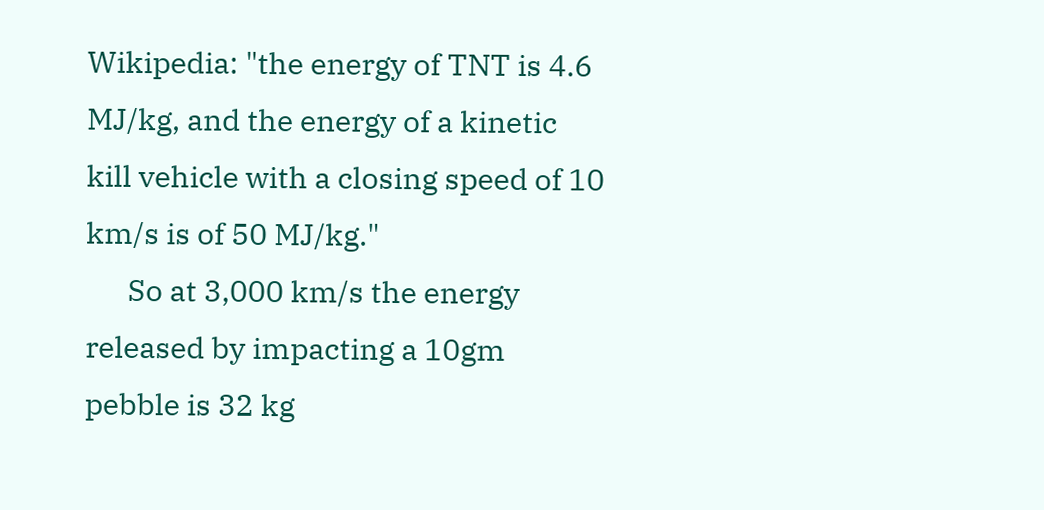Wikipedia: "the energy of TNT is 4.6 MJ/kg, and the energy of a kinetic kill vehicle with a closing speed of 10 km/s is of 50 MJ/kg."
      So at 3,000 km/s the energy released by impacting a 10gm pebble is 32 kg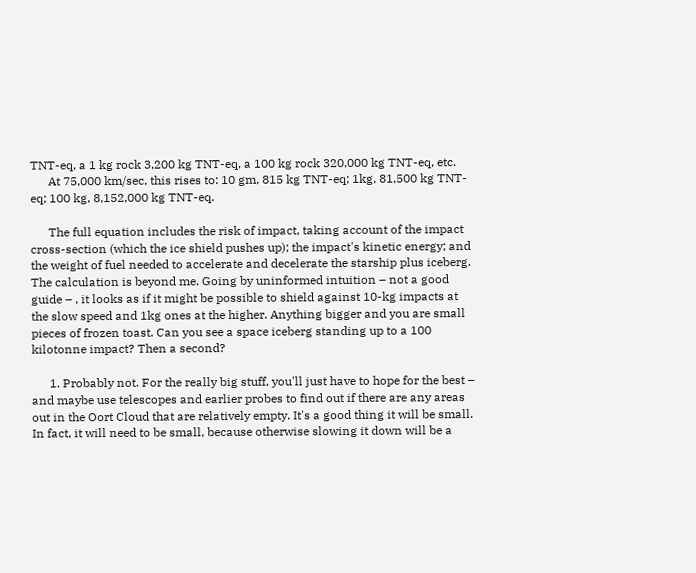TNT-eq, a 1 kg rock 3,200 kg TNT-eq, a 100 kg rock 320,000 kg TNT-eq, etc.
      At 75,000 km/sec, this rises to: 10 gm, 815 kg TNT-eq; 1kg, 81,500 kg TNT-eq; 100 kg, 8,152,000 kg TNT-eq.

      The full equation includes the risk of impact, taking account of the impact cross-section (which the ice shield pushes up); the impact's kinetic energy; and the weight of fuel needed to accelerate and decelerate the starship plus iceberg. The calculation is beyond me. Going by uninformed intuition – not a good guide – , it looks as if it might be possible to shield against 10-kg impacts at the slow speed and 1kg ones at the higher. Anything bigger and you are small pieces of frozen toast. Can you see a space iceberg standing up to a 100 kilotonne impact? Then a second?

      1. Probably not. For the really big stuff, you'll just have to hope for the best – and maybe use telescopes and earlier probes to find out if there are any areas out in the Oort Cloud that are relatively empty. It's a good thing it will be small. In fact, it will need to be small, because otherwise slowing it down will be a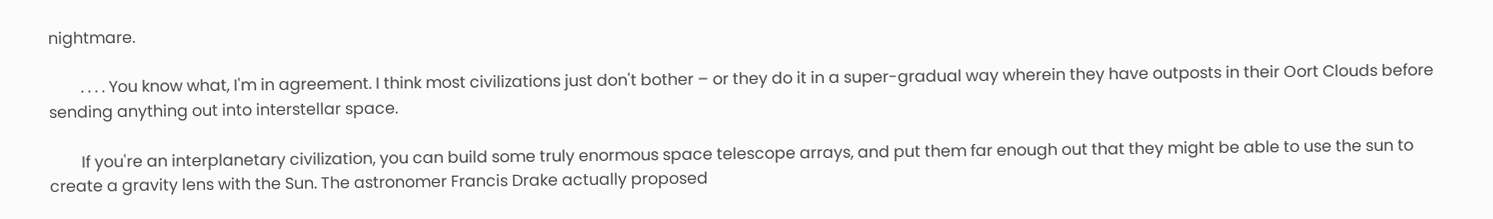nightmare.

        . . . . You know what, I'm in agreement. I think most civilizations just don't bother – or they do it in a super-gradual way wherein they have outposts in their Oort Clouds before sending anything out into interstellar space.

        If you're an interplanetary civilization, you can build some truly enormous space telescope arrays, and put them far enough out that they might be able to use the sun to create a gravity lens with the Sun. The astronomer Francis Drake actually proposed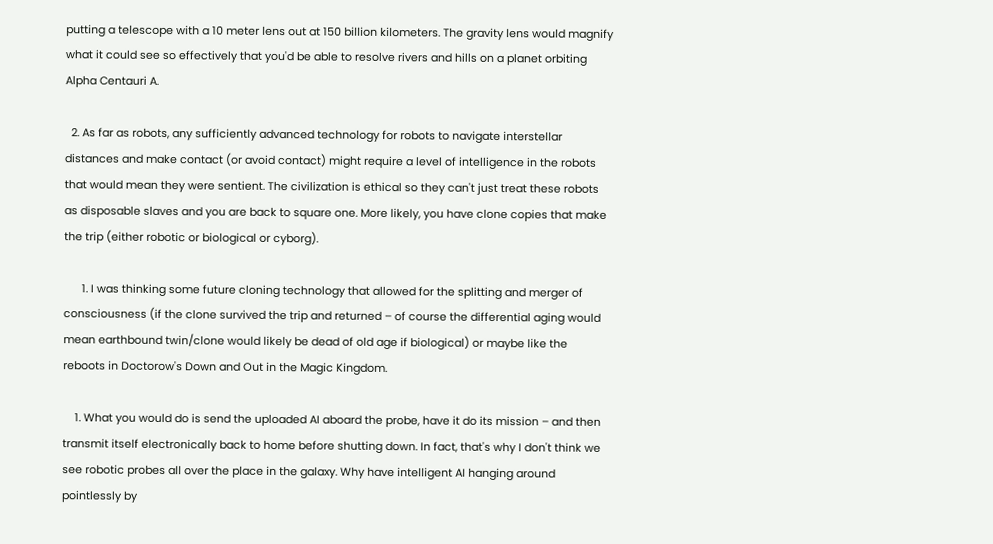putting a telescope with a 10 meter lens out at 150 billion kilometers. The gravity lens would magnify what it could see so effectively that you'd be able to resolve rivers and hills on a planet orbiting Alpha Centauri A.

  2. As far as robots, any sufficiently advanced technology for robots to navigate interstellar distances and make contact (or avoid contact) might require a level of intelligence in the robots that would mean they were sentient. The civilization is ethical so they can't just treat these robots as disposable slaves and you are back to square one. More likely, you have clone copies that make the trip (either robotic or biological or cyborg).

      1. I was thinking some future cloning technology that allowed for the splitting and merger of consciousness (if the clone survived the trip and returned – of course the differential aging would mean earthbound twin/clone would likely be dead of old age if biological) or maybe like the reboots in Doctorow's Down and Out in the Magic Kingdom.

    1. What you would do is send the uploaded AI aboard the probe, have it do its mission – and then transmit itself electronically back to home before shutting down. In fact, that's why I don't think we see robotic probes all over the place in the galaxy. Why have intelligent AI hanging around pointlessly by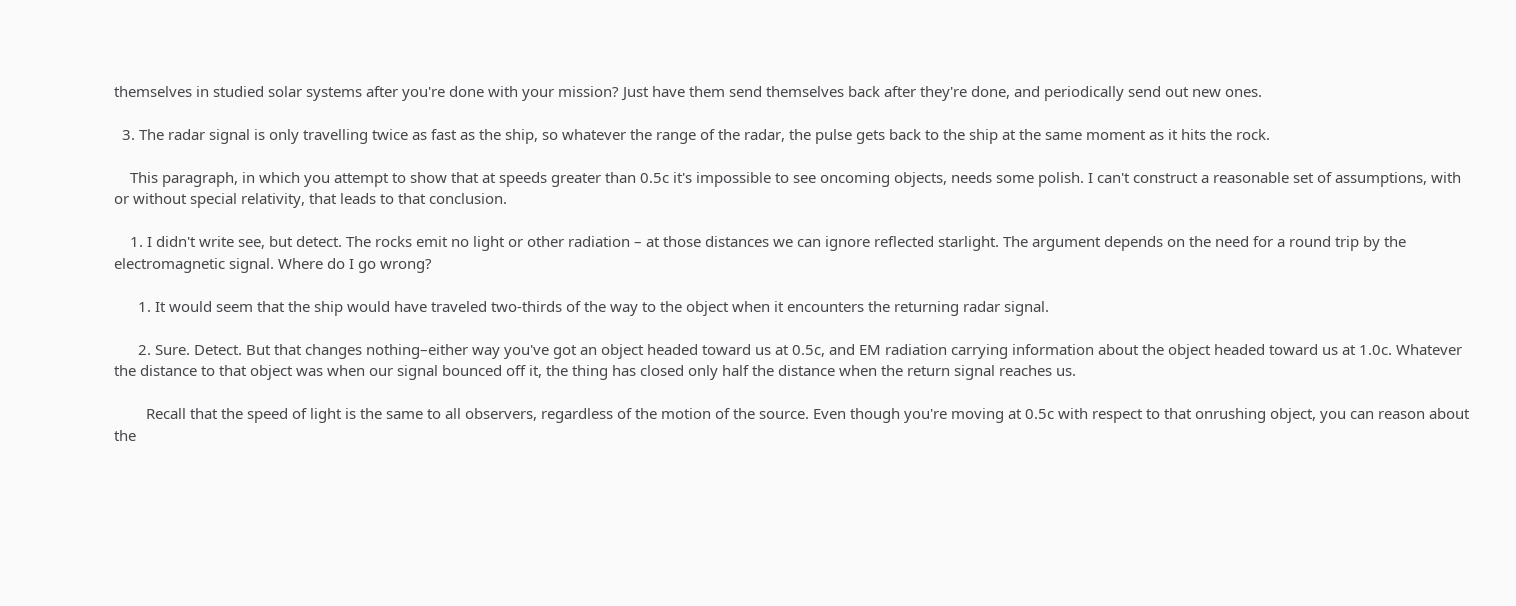themselves in studied solar systems after you're done with your mission? Just have them send themselves back after they're done, and periodically send out new ones.

  3. The radar signal is only travelling twice as fast as the ship, so whatever the range of the radar, the pulse gets back to the ship at the same moment as it hits the rock.

    This paragraph, in which you attempt to show that at speeds greater than 0.5c it's impossible to see oncoming objects, needs some polish. I can't construct a reasonable set of assumptions, with or without special relativity, that leads to that conclusion.

    1. I didn't write see, but detect. The rocks emit no light or other radiation – at those distances we can ignore reflected starlight. The argument depends on the need for a round trip by the electromagnetic signal. Where do I go wrong?

      1. It would seem that the ship would have traveled two-thirds of the way to the object when it encounters the returning radar signal.

      2. Sure. Detect. But that changes nothing–either way you've got an object headed toward us at 0.5c, and EM radiation carrying information about the object headed toward us at 1.0c. Whatever the distance to that object was when our signal bounced off it, the thing has closed only half the distance when the return signal reaches us.

        Recall that the speed of light is the same to all observers, regardless of the motion of the source. Even though you're moving at 0.5c with respect to that onrushing object, you can reason about the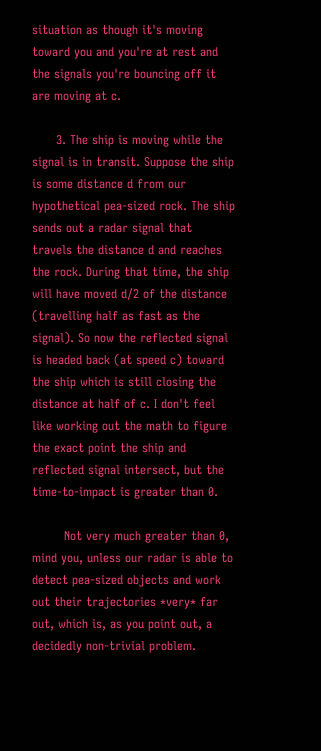situation as though it's moving toward you and you're at rest and the signals you're bouncing off it are moving at c.

      3. The ship is moving while the signal is in transit. Suppose the ship is some distance d from our hypothetical pea-sized rock. The ship sends out a radar signal that travels the distance d and reaches the rock. During that time, the ship will have moved d/2 of the distance (travelling half as fast as the signal). So now the reflected signal is headed back (at speed c) toward the ship which is still closing the distance at half of c. I don't feel like working out the math to figure the exact point the ship and reflected signal intersect, but the time-to-impact is greater than 0.

        Not very much greater than 0, mind you, unless our radar is able to detect pea-sized objects and work out their trajectories *very* far out, which is, as you point out, a decidedly non-trivial problem.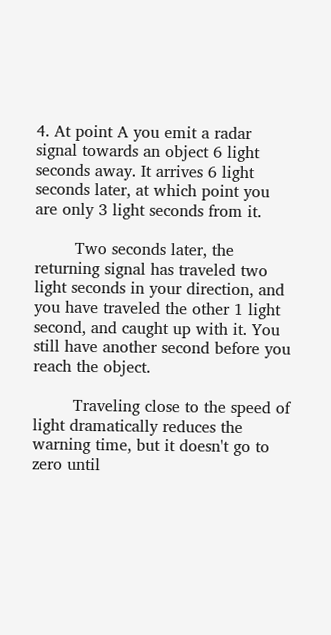4. At point A you emit a radar signal towards an object 6 light seconds away. It arrives 6 light seconds later, at which point you are only 3 light seconds from it.

        Two seconds later, the returning signal has traveled two light seconds in your direction, and you have traveled the other 1 light second, and caught up with it. You still have another second before you reach the object.

        Traveling close to the speed of light dramatically reduces the warning time, but it doesn't go to zero until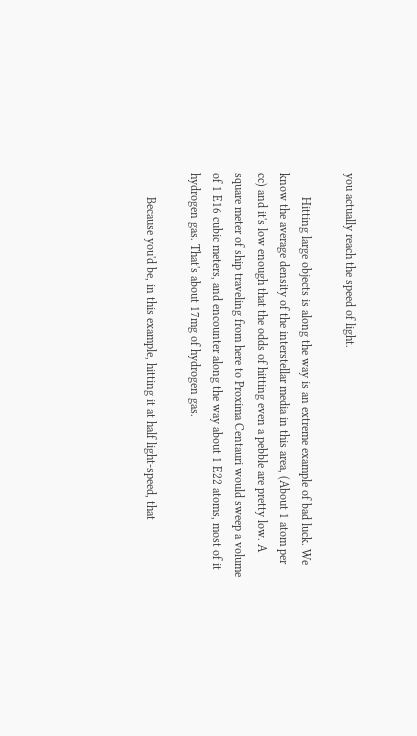you actually reach the speed of light.

        Hitting large objects is along the way is an extreme example of bad luck. We know the average density of the interstellar media in this area, (About 1 atom per cc) and it's low enough that the odds of hitting even a pebble are pretty low. A square meter of ship traveling from here to Proxima Centauri would sweep a volume of 1 E16 cubic meters, and encounter along the way about 1 E22 atoms, most of it hydrogen gas. That's about 17mg of hydrogen gas.

        Because you'd be, in this example, hitting it at half light-speed, that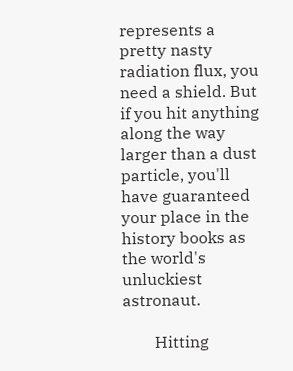represents a pretty nasty radiation flux, you need a shield. But if you hit anything along the way larger than a dust particle, you'll have guaranteed your place in the history books as the world's unluckiest astronaut.

        Hitting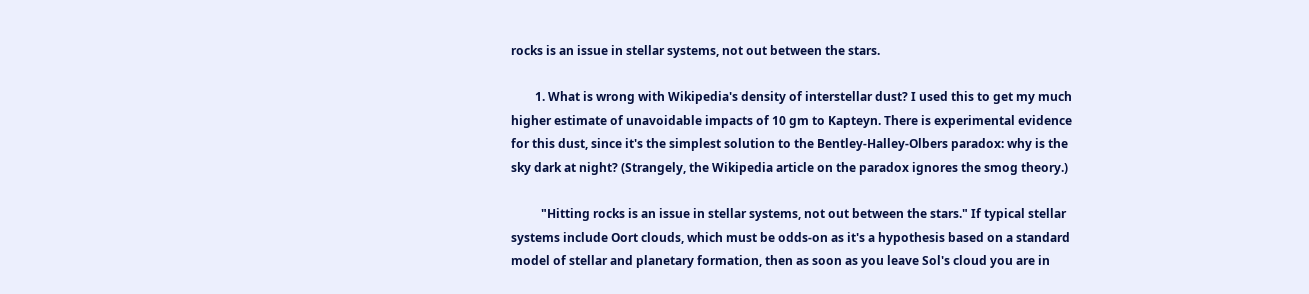rocks is an issue in stellar systems, not out between the stars.

        1. What is wrong with Wikipedia's density of interstellar dust? I used this to get my much higher estimate of unavoidable impacts of 10 gm to Kapteyn. There is experimental evidence for this dust, since it's the simplest solution to the Bentley-Halley-Olbers paradox: why is the sky dark at night? (Strangely, the Wikipedia article on the paradox ignores the smog theory.)

          "Hitting rocks is an issue in stellar systems, not out between the stars." If typical stellar systems include Oort clouds, which must be odds-on as it's a hypothesis based on a standard model of stellar and planetary formation, then as soon as you leave Sol's cloud you are in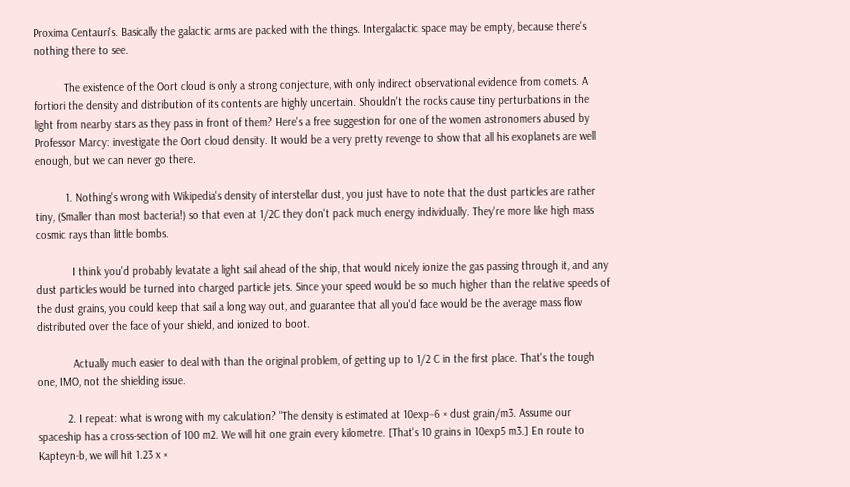Proxima Centauri's. Basically the galactic arms are packed with the things. Intergalactic space may be empty, because there's nothing there to see.

          The existence of the Oort cloud is only a strong conjecture, with only indirect observational evidence from comets. A fortiori the density and distribution of its contents are highly uncertain. Shouldn't the rocks cause tiny perturbations in the light from nearby stars as they pass in front of them? Here's a free suggestion for one of the women astronomers abused by Professor Marcy: investigate the Oort cloud density. It would be a very pretty revenge to show that all his exoplanets are well enough, but we can never go there.

          1. Nothing's wrong with Wikipedia's density of interstellar dust, you just have to note that the dust particles are rather tiny, (Smaller than most bacteria!) so that even at 1/2C they don't pack much energy individually. They're more like high mass cosmic rays than little bombs.

            I think you'd probably levatate a light sail ahead of the ship, that would nicely ionize the gas passing through it, and any dust particles would be turned into charged particle jets. Since your speed would be so much higher than the relative speeds of the dust grains, you could keep that sail a long way out, and guarantee that all you'd face would be the average mass flow distributed over the face of your shield, and ionized to boot.

            Actually much easier to deal with than the original problem, of getting up to 1/2 C in the first place. That's the tough one, IMO, not the shielding issue.

          2. I repeat: what is wrong with my calculation? "The density is estimated at 10exp−6 × dust grain/m3. Assume our spaceship has a cross-section of 100 m2. We will hit one grain every kilometre. [That's 10 grains in 10exp5 m3.] En route to Kapteyn-b, we will hit 1.23 x ×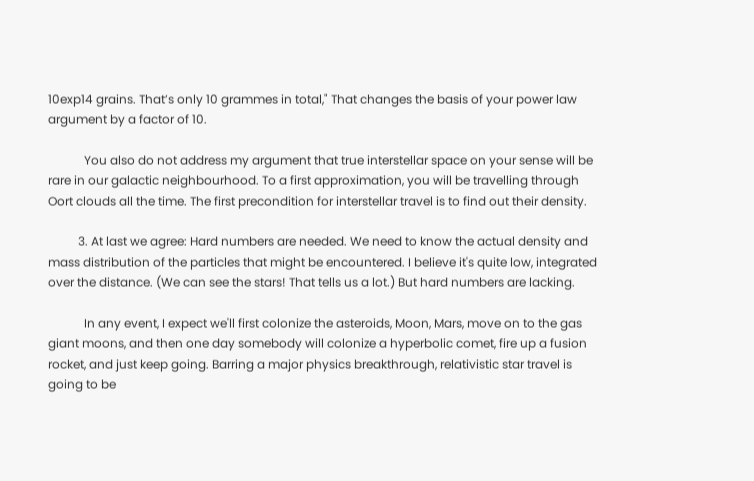10exp14 grains. That’s only 10 grammes in total," That changes the basis of your power law argument by a factor of 10.

            You also do not address my argument that true interstellar space on your sense will be rare in our galactic neighbourhood. To a first approximation, you will be travelling through Oort clouds all the time. The first precondition for interstellar travel is to find out their density.

          3. At last we agree: Hard numbers are needed. We need to know the actual density and mass distribution of the particles that might be encountered. I believe it's quite low, integrated over the distance. (We can see the stars! That tells us a lot.) But hard numbers are lacking.

            In any event, I expect we'll first colonize the asteroids, Moon, Mars, move on to the gas giant moons, and then one day somebody will colonize a hyperbolic comet, fire up a fusion rocket, and just keep going. Barring a major physics breakthrough, relativistic star travel is going to be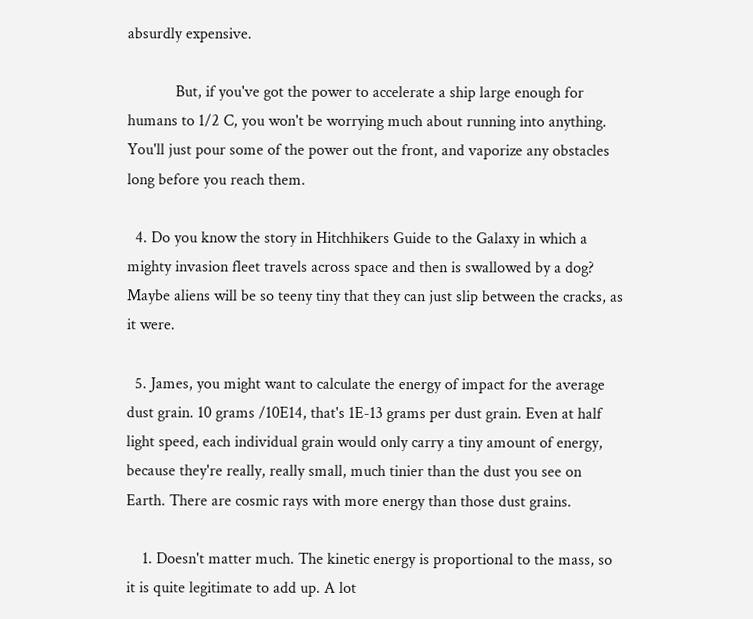absurdly expensive.

            But, if you've got the power to accelerate a ship large enough for humans to 1/2 C, you won't be worrying much about running into anything. You'll just pour some of the power out the front, and vaporize any obstacles long before you reach them.

  4. Do you know the story in Hitchhikers Guide to the Galaxy in which a mighty invasion fleet travels across space and then is swallowed by a dog? Maybe aliens will be so teeny tiny that they can just slip between the cracks, as it were.

  5. James, you might want to calculate the energy of impact for the average dust grain. 10 grams /10E14, that's 1E-13 grams per dust grain. Even at half light speed, each individual grain would only carry a tiny amount of energy, because they're really, really small, much tinier than the dust you see on Earth. There are cosmic rays with more energy than those dust grains.

    1. Doesn't matter much. The kinetic energy is proportional to the mass, so it is quite legitimate to add up. A lot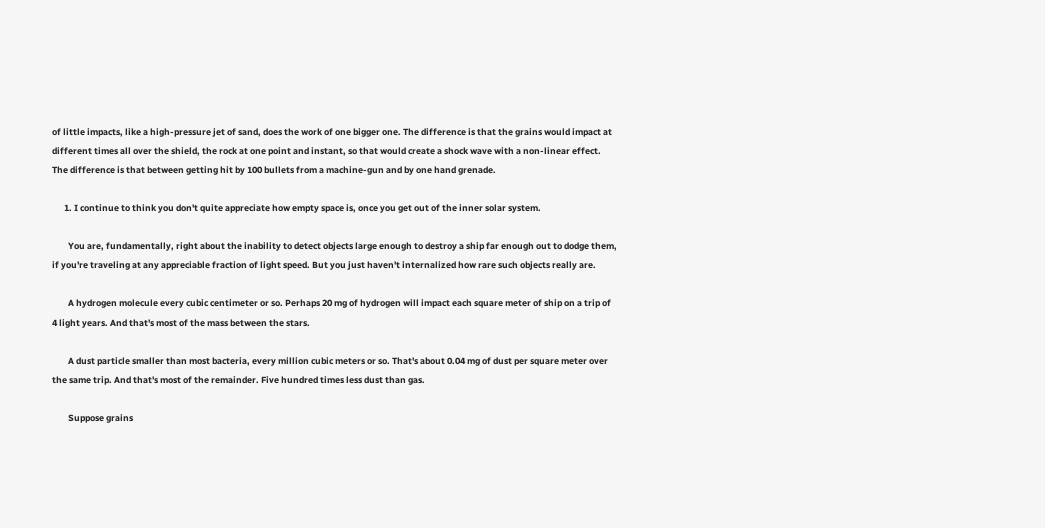of little impacts, like a high-pressure jet of sand, does the work of one bigger one. The difference is that the grains would impact at different times all over the shield, the rock at one point and instant, so that would create a shock wave with a non-linear effect. The difference is that between getting hit by 100 bullets from a machine-gun and by one hand grenade.

      1. I continue to think you don't quite appreciate how empty space is, once you get out of the inner solar system.

        You are, fundamentally, right about the inability to detect objects large enough to destroy a ship far enough out to dodge them, if you're traveling at any appreciable fraction of light speed. But you just haven't internalized how rare such objects really are.

        A hydrogen molecule every cubic centimeter or so. Perhaps 20 mg of hydrogen will impact each square meter of ship on a trip of 4 light years. And that's most of the mass between the stars.

        A dust particle smaller than most bacteria, every million cubic meters or so. That's about 0.04 mg of dust per square meter over the same trip. And that's most of the remainder. Five hundred times less dust than gas.

        Suppose grains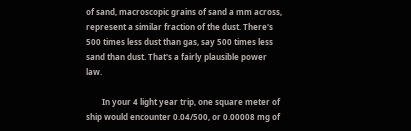of sand, macroscopic grains of sand a mm across, represent a similar fraction of the dust. There's 500 times less dust than gas, say 500 times less sand than dust. That's a fairly plausible power law.

        In your 4 light year trip, one square meter of ship would encounter 0.04/500, or 0.00008 mg of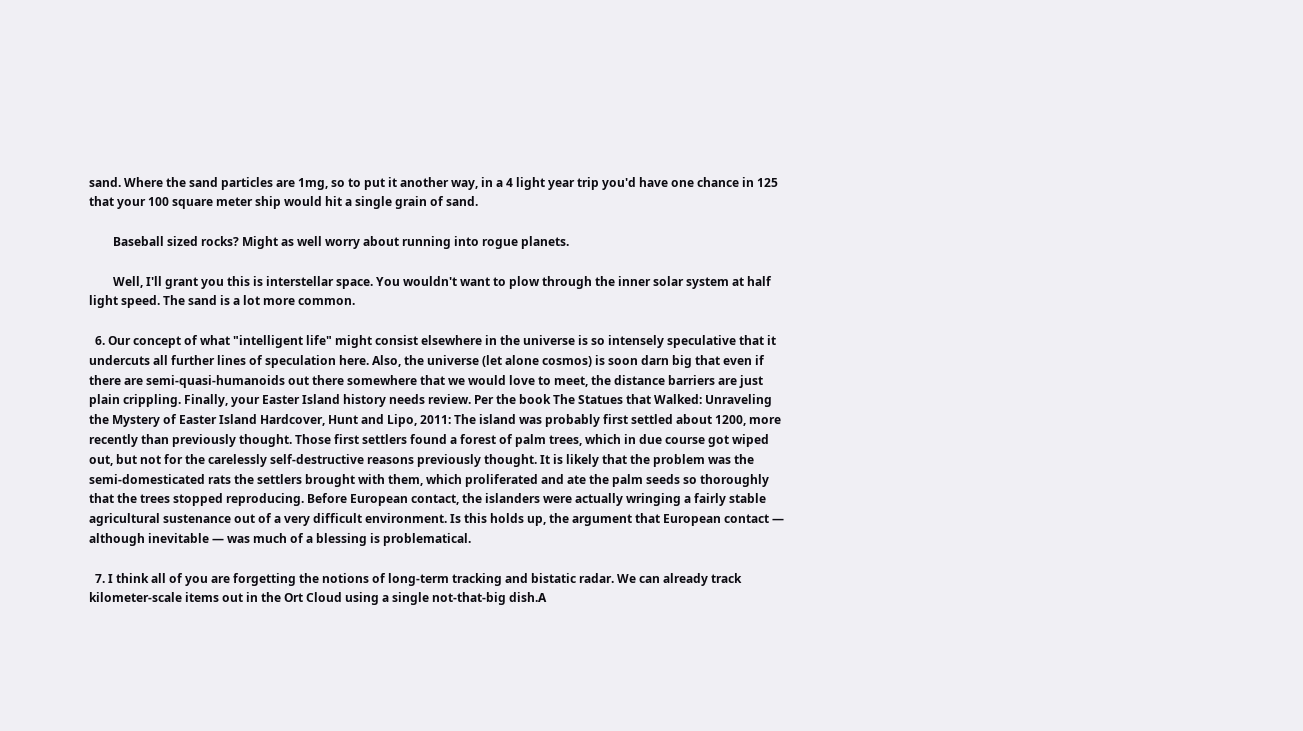sand. Where the sand particles are 1mg, so to put it another way, in a 4 light year trip you'd have one chance in 125 that your 100 square meter ship would hit a single grain of sand.

        Baseball sized rocks? Might as well worry about running into rogue planets.

        Well, I'll grant you this is interstellar space. You wouldn't want to plow through the inner solar system at half light speed. The sand is a lot more common.

  6. Our concept of what "intelligent life" might consist elsewhere in the universe is so intensely speculative that it undercuts all further lines of speculation here. Also, the universe (let alone cosmos) is soon darn big that even if there are semi-quasi-humanoids out there somewhere that we would love to meet, the distance barriers are just plain crippling. Finally, your Easter Island history needs review. Per the book The Statues that Walked: Unraveling the Mystery of Easter Island Hardcover, Hunt and Lipo, 2011: The island was probably first settled about 1200, more recently than previously thought. Those first settlers found a forest of palm trees, which in due course got wiped out, but not for the carelessly self-destructive reasons previously thought. It is likely that the problem was the semi-domesticated rats the settlers brought with them, which proliferated and ate the palm seeds so thoroughly that the trees stopped reproducing. Before European contact, the islanders were actually wringing a fairly stable agricultural sustenance out of a very difficult environment. Is this holds up, the argument that European contact — although inevitable — was much of a blessing is problematical.

  7. I think all of you are forgetting the notions of long-term tracking and bistatic radar. We can already track kilometer-scale items out in the Ort Cloud using a single not-that-big dish.A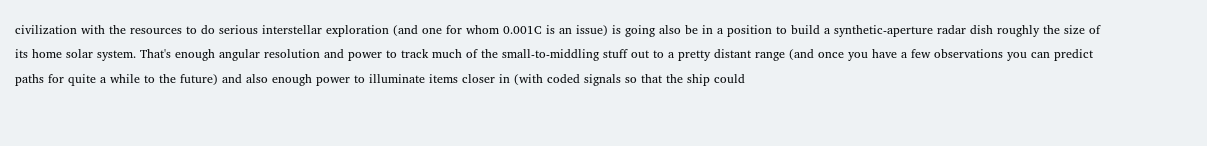civilization with the resources to do serious interstellar exploration (and one for whom 0.001C is an issue) is going also be in a position to build a synthetic-aperture radar dish roughly the size of its home solar system. That's enough angular resolution and power to track much of the small-to-middling stuff out to a pretty distant range (and once you have a few observations you can predict paths for quite a while to the future) and also enough power to illuminate items closer in (with coded signals so that the ship could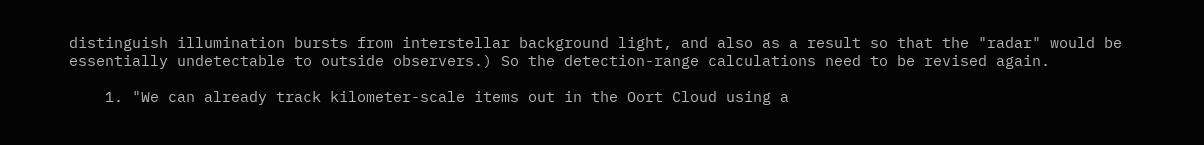distinguish illumination bursts from interstellar background light, and also as a result so that the "radar" would be essentially undetectable to outside observers.) So the detection-range calculations need to be revised again.

    1. "We can already track kilometer-scale items out in the Oort Cloud using a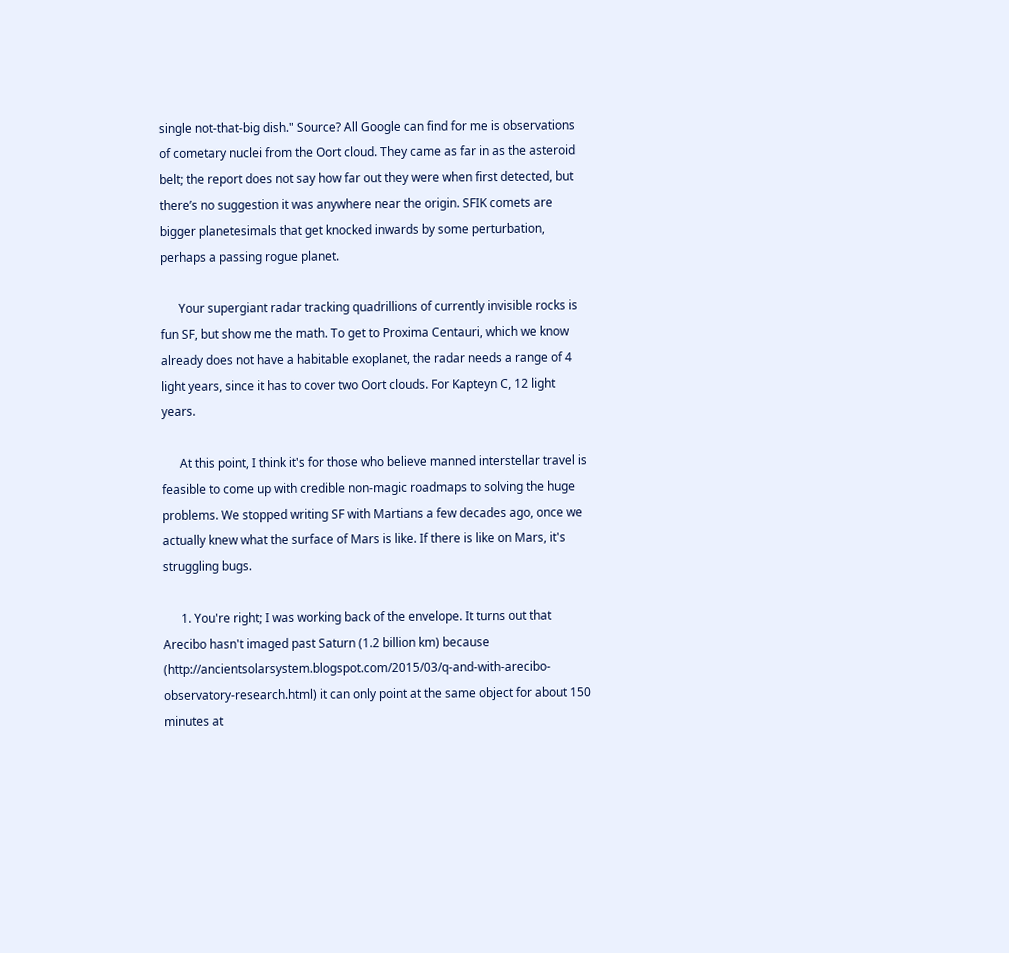single not-that-big dish." Source? All Google can find for me is observations of cometary nuclei from the Oort cloud. They came as far in as the asteroid belt; the report does not say how far out they were when first detected, but there’s no suggestion it was anywhere near the origin. SFIK comets are bigger planetesimals that get knocked inwards by some perturbation, perhaps a passing rogue planet.

      Your supergiant radar tracking quadrillions of currently invisible rocks is fun SF, but show me the math. To get to Proxima Centauri, which we know already does not have a habitable exoplanet, the radar needs a range of 4 light years, since it has to cover two Oort clouds. For Kapteyn C, 12 light years.

      At this point, I think it's for those who believe manned interstellar travel is feasible to come up with credible non-magic roadmaps to solving the huge problems. We stopped writing SF with Martians a few decades ago, once we actually knew what the surface of Mars is like. If there is like on Mars, it's struggling bugs.

      1. You're right; I was working back of the envelope. It turns out that Arecibo hasn't imaged past Saturn (1.2 billion km) because (http://ancientsolarsystem.blogspot.com/2015/03/q-and-with-arecibo-observatory-research.html) it can only point at the same object for about 150 minutes at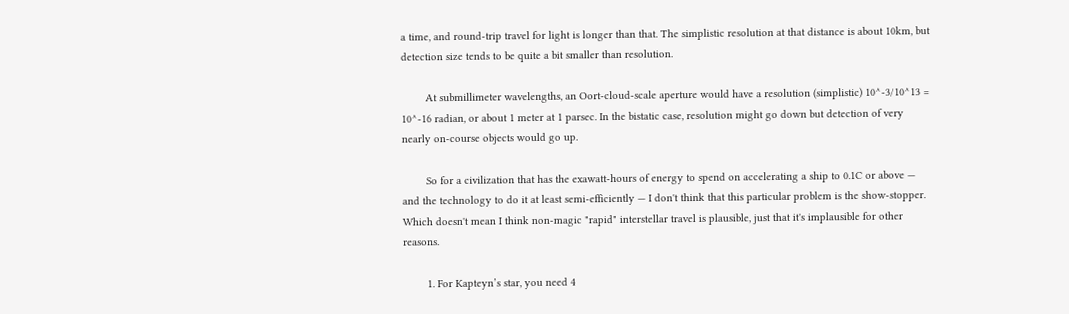a time, and round-trip travel for light is longer than that. The simplistic resolution at that distance is about 10km, but detection size tends to be quite a bit smaller than resolution.

        At submillimeter wavelengths, an Oort-cloud-scale aperture would have a resolution (simplistic) 10^-3/10^13 = 10^-16 radian, or about 1 meter at 1 parsec. In the bistatic case, resolution might go down but detection of very nearly on-course objects would go up.

        So for a civilization that has the exawatt-hours of energy to spend on accelerating a ship to 0.1C or above — and the technology to do it at least semi-efficiently — I don't think that this particular problem is the show-stopper. Which doesn't mean I think non-magic "rapid" interstellar travel is plausible, just that it's implausible for other reasons.

        1. For Kapteyn’s star, you need 4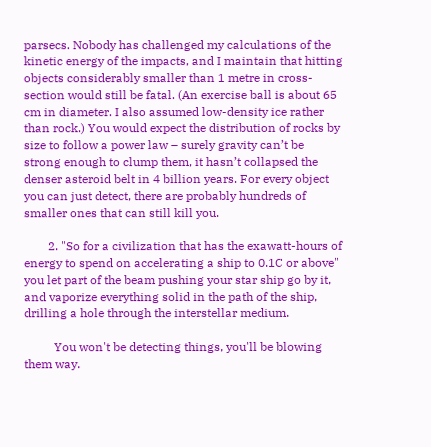parsecs. Nobody has challenged my calculations of the kinetic energy of the impacts, and I maintain that hitting objects considerably smaller than 1 metre in cross-section would still be fatal. (An exercise ball is about 65 cm in diameter. I also assumed low-density ice rather than rock.) You would expect the distribution of rocks by size to follow a power law – surely gravity can’t be strong enough to clump them, it hasn’t collapsed the denser asteroid belt in 4 billion years. For every object you can just detect, there are probably hundreds of smaller ones that can still kill you.

        2. "So for a civilization that has the exawatt-hours of energy to spend on accelerating a ship to 0.1C or above" you let part of the beam pushing your star ship go by it, and vaporize everything solid in the path of the ship, drilling a hole through the interstellar medium.

          You won't be detecting things, you'll be blowing them way.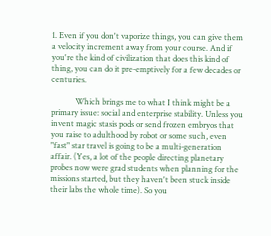1. Even if you don't vaporize things, you can give them a velocity increment away from your course. And if you're the kind of civilization that does this kind of thing, you can do it pre-emptively for a few decades or centuries.

            Which brings me to what I think might be a primary issue: social and enterprise stability. Unless you invent magic stasis pods or send frozen embryos that you raise to adulthood by robot or some such, even "fast" star travel is going to be a multi-generation affair. (Yes, a lot of the people directing planetary probes now were grad students when planning for the missions started, but they haven't been stuck inside their labs the whole time). So you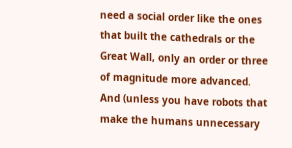need a social order like the ones that built the cathedrals or the Great Wall, only an order or three of magnitude more advanced. And (unless you have robots that make the humans unnecessary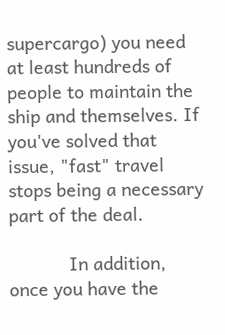supercargo) you need at least hundreds of people to maintain the ship and themselves. If you've solved that issue, "fast" travel stops being a necessary part of the deal.

            In addition, once you have the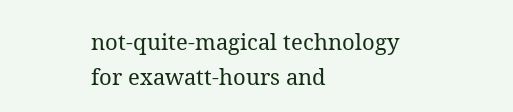not-quite-magical technology for exawatt-hours and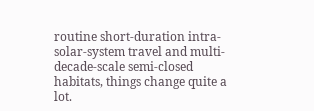routine short-duration intra-solar-system travel and multi-decade-scale semi-closed habitats, things change quite a lot.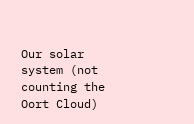Our solar system (not counting the Oort Cloud)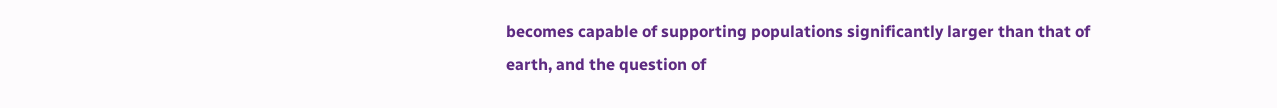becomes capable of supporting populations significantly larger than that of earth, and the question of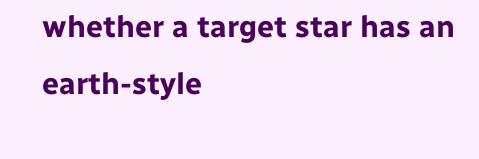whether a target star has an earth-style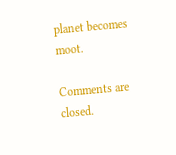planet becomes moot.

Comments are closed.